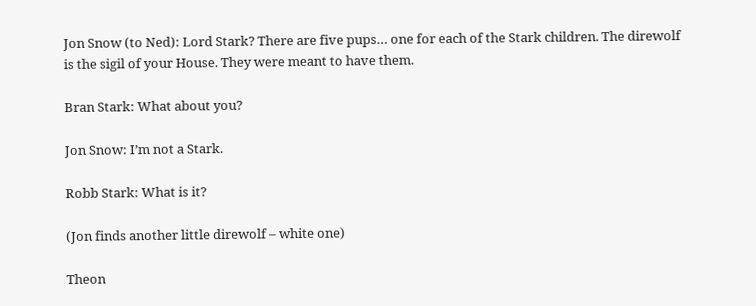Jon Snow (to Ned): Lord Stark? There are five pups… one for each of the Stark children. The direwolf is the sigil of your House. They were meant to have them.

Bran Stark: What about you?

Jon Snow: I’m not a Stark.

Robb Stark: What is it?

(Jon finds another little direwolf – white one)

Theon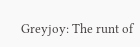Greyjoy: The runt of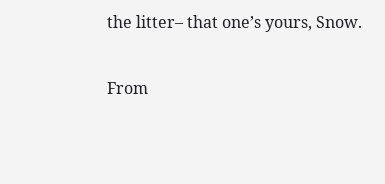the litter– that one’s yours, Snow.

From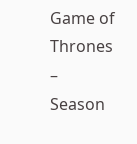Game of Thrones – Season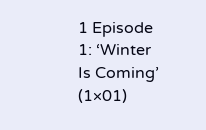1 Episode 1: ‘Winter Is Coming’ (1×01)